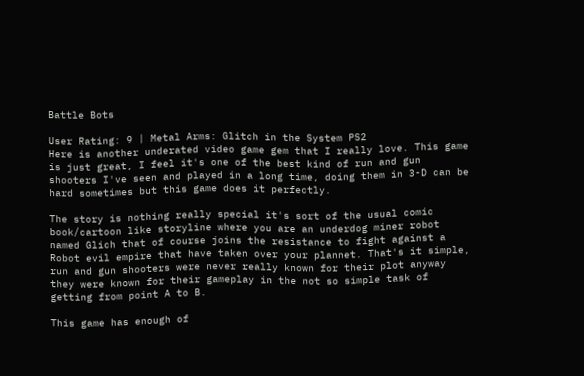Battle Bots

User Rating: 9 | Metal Arms: Glitch in the System PS2
Here is another underated video game gem that I really love. This game is just great, I feel it's one of the best kind of run and gun shooters I've seen and played in a long time, doing them in 3-D can be hard sometimes but this game does it perfectly.

The story is nothing really special it's sort of the usual comic book/cartoon like storyline where you are an underdog miner robot named Glich that of course joins the resistance to fight against a Robot evil empire that have taken over your plannet. That's it simple, run and gun shooters were never really known for their plot anyway they were known for their gameplay in the not so simple task of getting from point A to B.

This game has enough of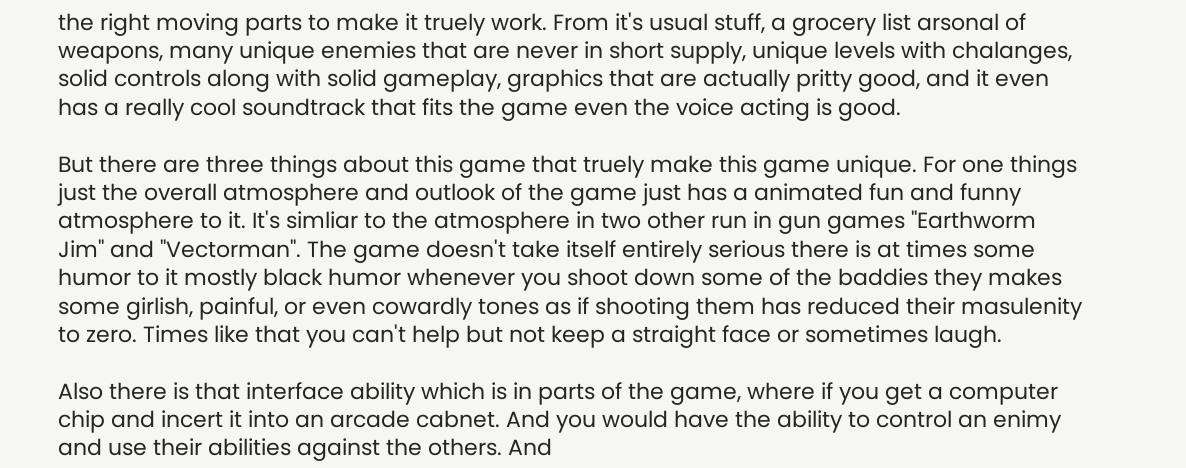the right moving parts to make it truely work. From it's usual stuff, a grocery list arsonal of weapons, many unique enemies that are never in short supply, unique levels with chalanges,
solid controls along with solid gameplay, graphics that are actually pritty good, and it even has a really cool soundtrack that fits the game even the voice acting is good.

But there are three things about this game that truely make this game unique. For one things just the overall atmosphere and outlook of the game just has a animated fun and funny atmosphere to it. It's simliar to the atmosphere in two other run in gun games "Earthworm Jim" and "Vectorman". The game doesn't take itself entirely serious there is at times some humor to it mostly black humor whenever you shoot down some of the baddies they makes some girlish, painful, or even cowardly tones as if shooting them has reduced their masulenity to zero. Times like that you can't help but not keep a straight face or sometimes laugh.

Also there is that interface ability which is in parts of the game, where if you get a computer chip and incert it into an arcade cabnet. And you would have the ability to control an enimy and use their abilities against the others. And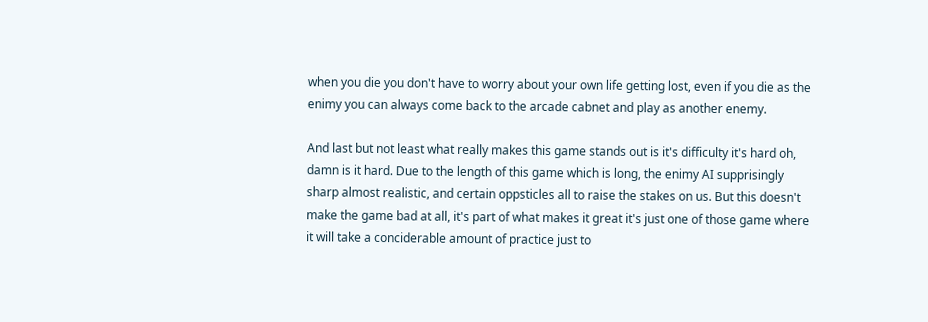when you die you don't have to worry about your own life getting lost, even if you die as the enimy you can always come back to the arcade cabnet and play as another enemy.

And last but not least what really makes this game stands out is it's difficulty it's hard oh, damn is it hard. Due to the length of this game which is long, the enimy AI supprisingly sharp almost realistic, and certain oppsticles all to raise the stakes on us. But this doesn't make the game bad at all, it's part of what makes it great it's just one of those game where it will take a conciderable amount of practice just to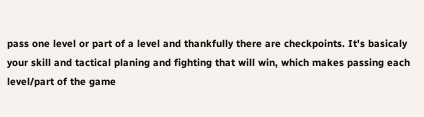pass one level or part of a level and thankfully there are checkpoints. It's basicaly your skill and tactical planing and fighting that will win, which makes passing each level/part of the game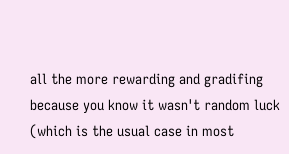all the more rewarding and gradifing because you know it wasn't random luck (which is the usual case in most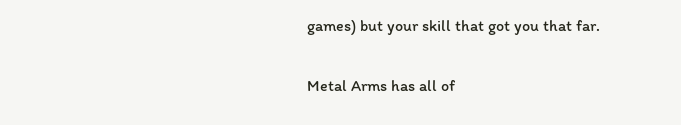games) but your skill that got you that far.

Metal Arms has all of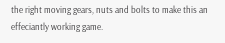the right moving gears, nuts and bolts to make this an effeciantly working game.